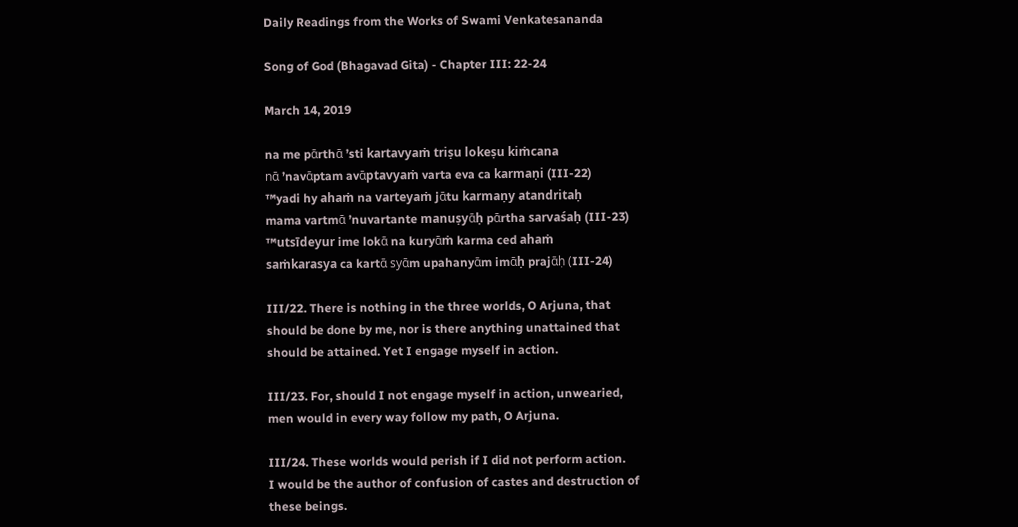Daily Readings from the Works of Swami Venkatesananda

Song of God (Bhagavad Gita) - Chapter III: 22-24

March 14, 2019

na me pᾱrthᾱ ’sti kartavyaṁ triṣu lokeṣu kiṁcana
nᾱ ’navᾱptam avᾱptavyaṁ varta eva ca karmaṇi (III-22)
™yadi hy ahaṁ na varteyaṁ jᾱtu karmaṇy atandritaḥ
mama vartmᾱ ’nuvartante manuṣyᾱḥ pᾱrtha sarvaśaḥ (III-23)
™utsīdeyur ime lokᾱ na kuryᾱṁ karma ced ahaṁ
saṁkarasya ca kartᾱ syᾱm upahanyᾱm imᾱḥ prajᾱḥ (III-24)

III/22. There is nothing in the three worlds, O Arjuna, that
should be done by me, nor is there anything unattained that
should be attained. Yet I engage myself in action.

III/23. For, should I not engage myself in action, unwearied,
men would in every way follow my path, O Arjuna.

III/24. These worlds would perish if I did not perform action.
I would be the author of confusion of castes and destruction of
these beings.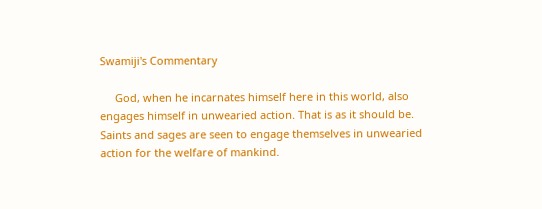Swamiji's Commentary

     God, when he incarnates himself here in this world, also engages himself in unwearied action. That is as it should be. Saints and sages are seen to engage themselves in unwearied action for the welfare of mankind.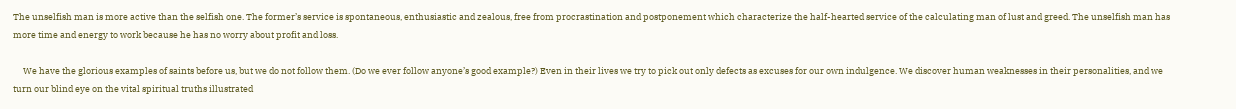The unselfish man is more active than the selfish one. The former’s service is spontaneous, enthusiastic and zealous, free from procrastination and postponement which characterize the half-hearted service of the calculating man of lust and greed. The unselfish man has more time and energy to work because he has no worry about profit and loss.

     We have the glorious examples of saints before us, but we do not follow them. (Do we ever follow anyone’s good example?) Even in their lives we try to pick out only defects as excuses for our own indulgence. We discover human weaknesses in their personalities, and we turn our blind eye on the vital spiritual truths illustrated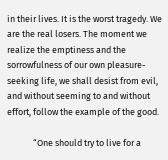in their lives. It is the worst tragedy. We are the real losers. The moment we realize the emptiness and the sorrowfulness of our own pleasure-seeking life, we shall desist from evil, and without seeming to and without effort, follow the example of the good.

             “One should try to live for a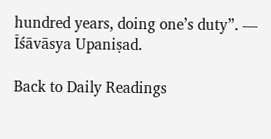hundred years, doing one’s duty”. — Īśāvāsya Upaniṣad.

Back to Daily Readings